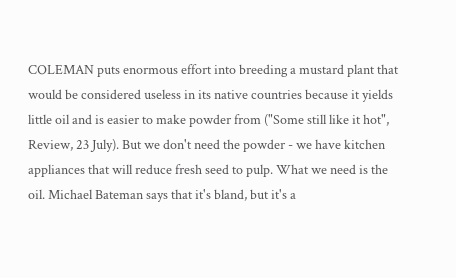COLEMAN puts enormous effort into breeding a mustard plant that would be considered useless in its native countries because it yields little oil and is easier to make powder from ("Some still like it hot", Review, 23 July). But we don't need the powder - we have kitchen appliances that will reduce fresh seed to pulp. What we need is the oil. Michael Bateman says that it's bland, but it's a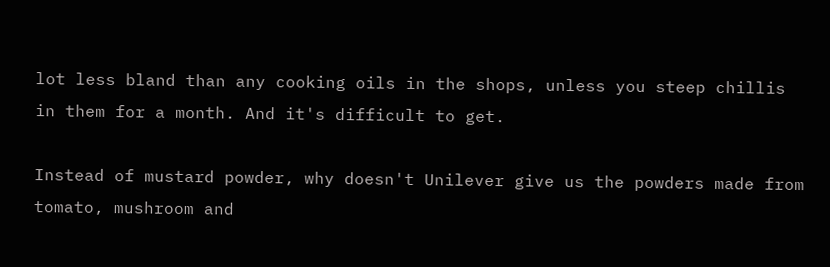lot less bland than any cooking oils in the shops, unless you steep chillis in them for a month. And it's difficult to get.

Instead of mustard powder, why doesn't Unilever give us the powders made from tomato, mushroom and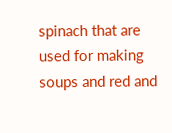spinach that are used for making soups and red and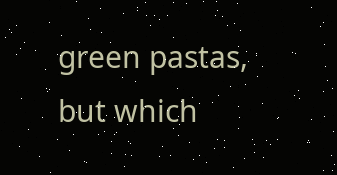green pastas, but which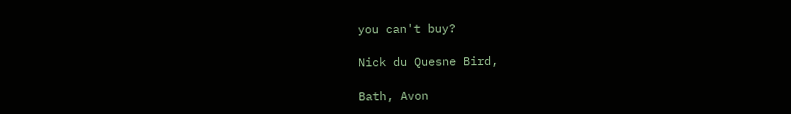you can't buy?

Nick du Quesne Bird,

Bath, Avon